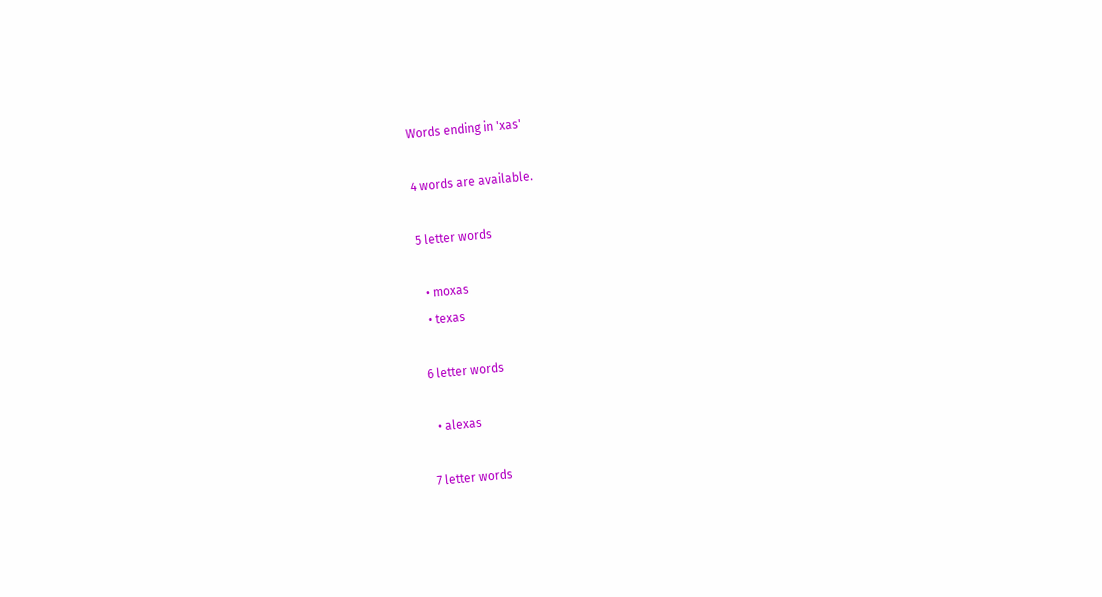Words ending in 'xas'

4 words are available.

5 letter words

  • moxas
  • texas

6 letter words

  • alexas

7 letter words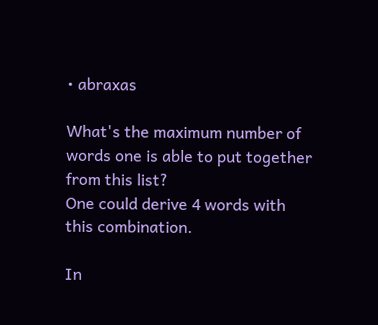• abraxas

What's the maximum number of words one is able to put together from this list?
One could derive 4 words with this combination.

In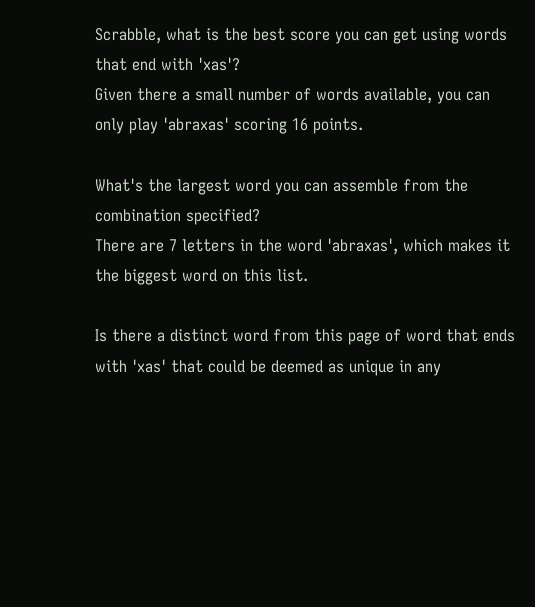Scrabble, what is the best score you can get using words that end with 'xas'?
Given there a small number of words available, you can only play 'abraxas' scoring 16 points.

What's the largest word you can assemble from the combination specified?
There are 7 letters in the word 'abraxas', which makes it the biggest word on this list.

Is there a distinct word from this page of word that ends with 'xas' that could be deemed as unique in any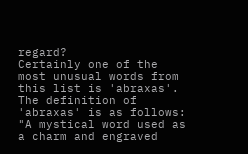regard?
Certainly one of the most unusual words from this list is 'abraxas'. The definition of 'abraxas' is as follows: "A mystical word used as a charm and engraved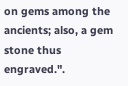on gems among the ancients; also, a gem stone thus engraved.".